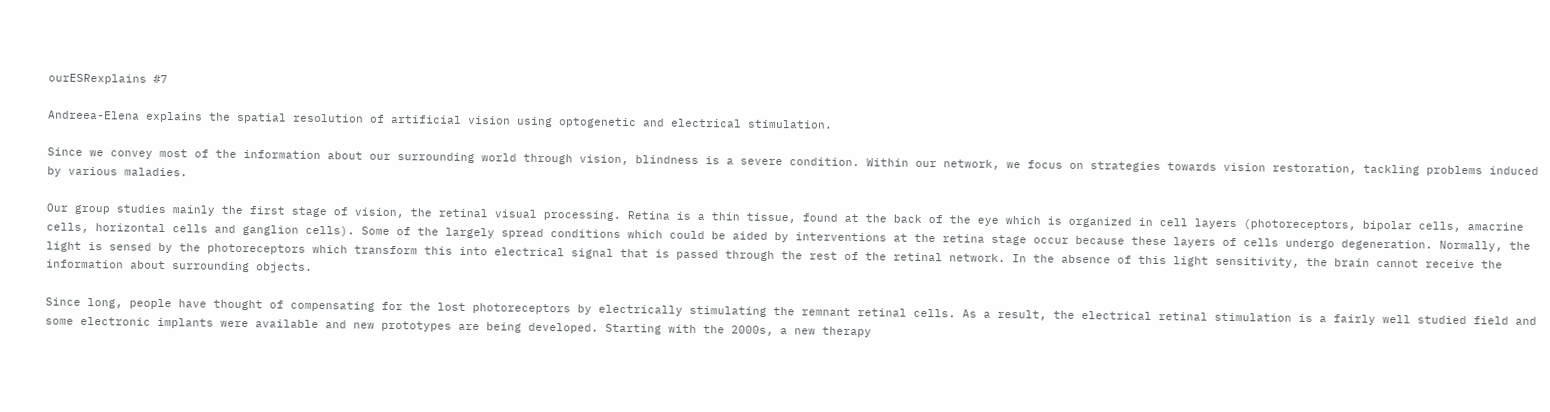ourESRexplains #7

Andreea-Elena explains the spatial resolution of artificial vision using optogenetic and electrical stimulation.

Since we convey most of the information about our surrounding world through vision, blindness is a severe condition. Within our network, we focus on strategies towards vision restoration, tackling problems induced by various maladies.

Our group studies mainly the first stage of vision, the retinal visual processing. Retina is a thin tissue, found at the back of the eye which is organized in cell layers (photoreceptors, bipolar cells, amacrine cells, horizontal cells and ganglion cells). Some of the largely spread conditions which could be aided by interventions at the retina stage occur because these layers of cells undergo degeneration. Normally, the light is sensed by the photoreceptors which transform this into electrical signal that is passed through the rest of the retinal network. In the absence of this light sensitivity, the brain cannot receive the information about surrounding objects.

Since long, people have thought of compensating for the lost photoreceptors by electrically stimulating the remnant retinal cells. As a result, the electrical retinal stimulation is a fairly well studied field and some electronic implants were available and new prototypes are being developed. Starting with the 2000s, a new therapy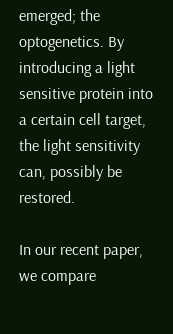emerged; the optogenetics. By introducing a light sensitive protein into a certain cell target, the light sensitivity can, possibly be restored.

In our recent paper, we compare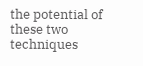the potential of these two techniques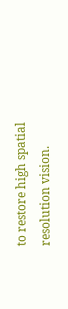to restore high spatial resolution vision.